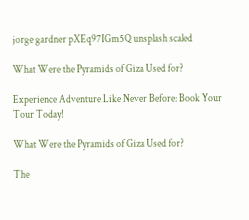jorge gardner pXEq97IGm5Q unsplash scaled

What Were the Pyramids of Giza Used for?

Experience Adventure Like Never Before: Book Your Tour Today!

What Were the Pyramids of Giza Used for?

The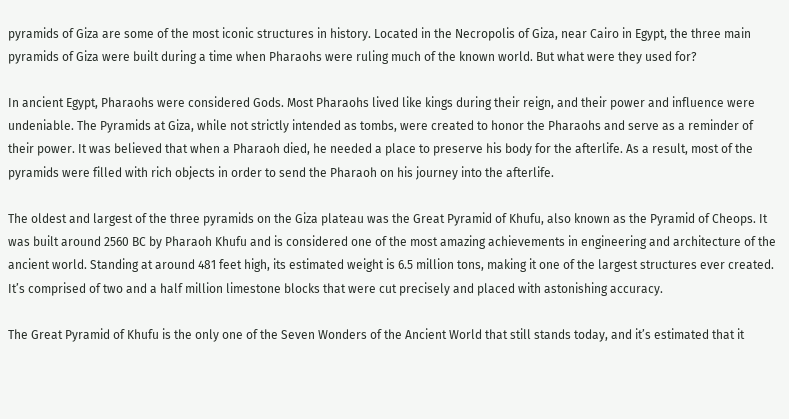pyramids of Giza are some of the most iconic structures in history. Located in the Necropolis of Giza, near Cairo in Egypt, the three main pyramids of Giza were built during a time when Pharaohs were ruling much of the known world. But what were they used for?

In ancient Egypt, Pharaohs were considered Gods. Most Pharaohs lived like kings during their reign, and their power and influence were undeniable. The Pyramids at Giza, while not strictly intended as tombs, were created to honor the Pharaohs and serve as a reminder of their power. It was believed that when a Pharaoh died, he needed a place to preserve his body for the afterlife. As a result, most of the pyramids were filled with rich objects in order to send the Pharaoh on his journey into the afterlife.

The oldest and largest of the three pyramids on the Giza plateau was the Great Pyramid of Khufu, also known as the Pyramid of Cheops. It was built around 2560 BC by Pharaoh Khufu and is considered one of the most amazing achievements in engineering and architecture of the ancient world. Standing at around 481 feet high, its estimated weight is 6.5 million tons, making it one of the largest structures ever created. It’s comprised of two and a half million limestone blocks that were cut precisely and placed with astonishing accuracy.

The Great Pyramid of Khufu is the only one of the Seven Wonders of the Ancient World that still stands today, and it’s estimated that it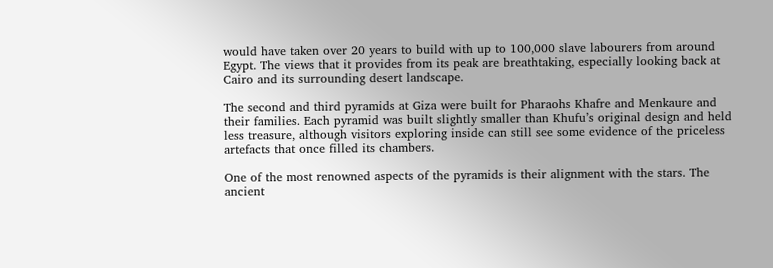would have taken over 20 years to build with up to 100,000 slave labourers from around Egypt. The views that it provides from its peak are breathtaking, especially looking back at Cairo and its surrounding desert landscape.

The second and third pyramids at Giza were built for Pharaohs Khafre and Menkaure and their families. Each pyramid was built slightly smaller than Khufu’s original design and held less treasure, although visitors exploring inside can still see some evidence of the priceless artefacts that once filled its chambers.

One of the most renowned aspects of the pyramids is their alignment with the stars. The ancient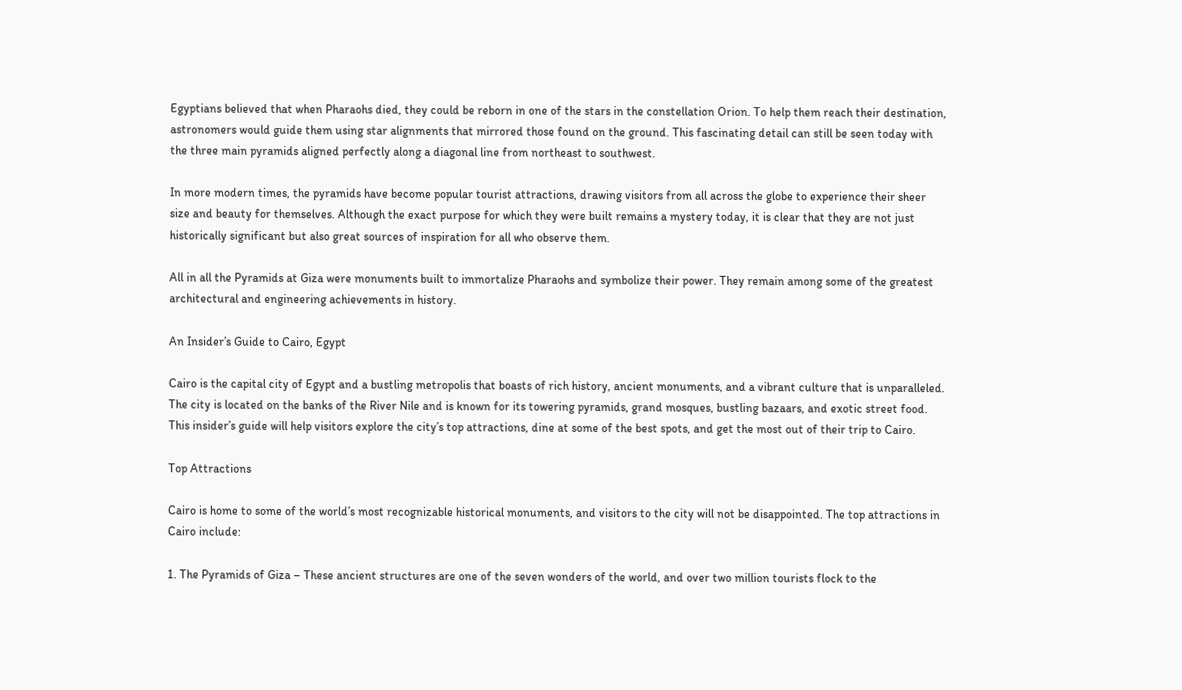Egyptians believed that when Pharaohs died, they could be reborn in one of the stars in the constellation Orion. To help them reach their destination, astronomers would guide them using star alignments that mirrored those found on the ground. This fascinating detail can still be seen today with the three main pyramids aligned perfectly along a diagonal line from northeast to southwest.

In more modern times, the pyramids have become popular tourist attractions, drawing visitors from all across the globe to experience their sheer size and beauty for themselves. Although the exact purpose for which they were built remains a mystery today, it is clear that they are not just historically significant but also great sources of inspiration for all who observe them.

All in all the Pyramids at Giza were monuments built to immortalize Pharaohs and symbolize their power. They remain among some of the greatest architectural and engineering achievements in history.

An Insider’s Guide to Cairo, Egypt

Cairo is the capital city of Egypt and a bustling metropolis that boasts of rich history, ancient monuments, and a vibrant culture that is unparalleled. The city is located on the banks of the River Nile and is known for its towering pyramids, grand mosques, bustling bazaars, and exotic street food. This insider’s guide will help visitors explore the city’s top attractions, dine at some of the best spots, and get the most out of their trip to Cairo.

Top Attractions

Cairo is home to some of the world’s most recognizable historical monuments, and visitors to the city will not be disappointed. The top attractions in Cairo include:

1. The Pyramids of Giza – These ancient structures are one of the seven wonders of the world, and over two million tourists flock to the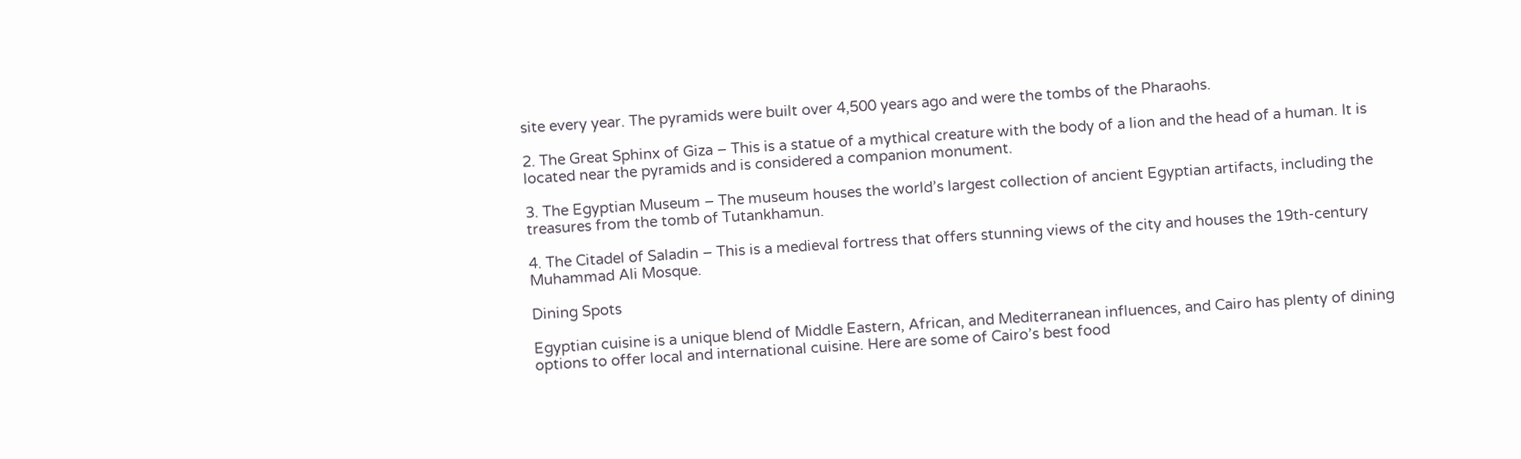site every year. The pyramids were built over 4,500 years ago and were the tombs of the Pharaohs.

2. The Great Sphinx of Giza – This is a statue of a mythical creature with the body of a lion and the head of a human. It is located near the pyramids and is considered a companion monument.

3. The Egyptian Museum – The museum houses the world’s largest collection of ancient Egyptian artifacts, including the treasures from the tomb of Tutankhamun.

4. The Citadel of Saladin – This is a medieval fortress that offers stunning views of the city and houses the 19th-century Muhammad Ali Mosque.

Dining Spots

Egyptian cuisine is a unique blend of Middle Eastern, African, and Mediterranean influences, and Cairo has plenty of dining options to offer local and international cuisine. Here are some of Cairo’s best food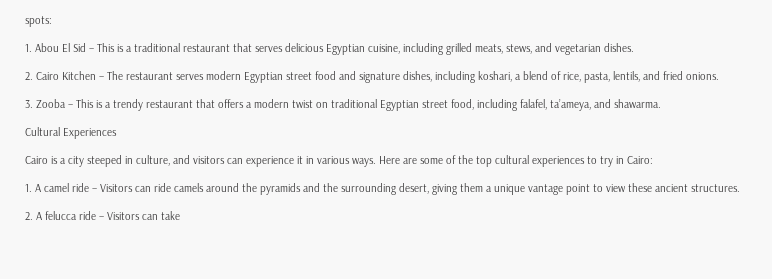spots:

1. Abou El Sid – This is a traditional restaurant that serves delicious Egyptian cuisine, including grilled meats, stews, and vegetarian dishes.

2. Cairo Kitchen – The restaurant serves modern Egyptian street food and signature dishes, including koshari, a blend of rice, pasta, lentils, and fried onions.

3. Zooba – This is a trendy restaurant that offers a modern twist on traditional Egyptian street food, including falafel, ta’ameya, and shawarma.

Cultural Experiences

Cairo is a city steeped in culture, and visitors can experience it in various ways. Here are some of the top cultural experiences to try in Cairo:

1. A camel ride – Visitors can ride camels around the pyramids and the surrounding desert, giving them a unique vantage point to view these ancient structures.

2. A felucca ride – Visitors can take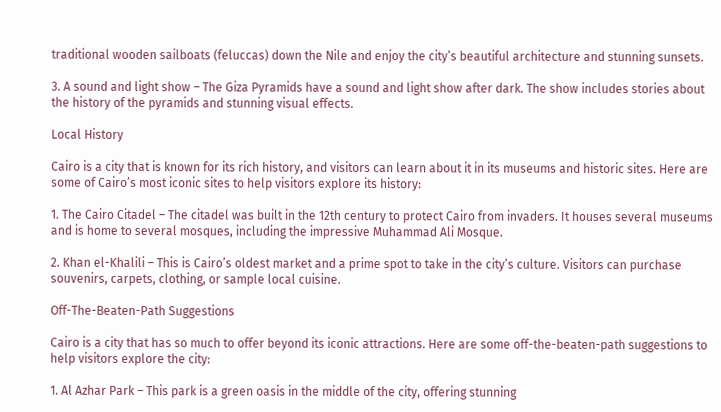traditional wooden sailboats (feluccas) down the Nile and enjoy the city’s beautiful architecture and stunning sunsets.

3. A sound and light show – The Giza Pyramids have a sound and light show after dark. The show includes stories about the history of the pyramids and stunning visual effects.

Local History

Cairo is a city that is known for its rich history, and visitors can learn about it in its museums and historic sites. Here are some of Cairo’s most iconic sites to help visitors explore its history:

1. The Cairo Citadel – The citadel was built in the 12th century to protect Cairo from invaders. It houses several museums and is home to several mosques, including the impressive Muhammad Ali Mosque.

2. Khan el-Khalili – This is Cairo’s oldest market and a prime spot to take in the city’s culture. Visitors can purchase souvenirs, carpets, clothing, or sample local cuisine.

Off-The-Beaten-Path Suggestions

Cairo is a city that has so much to offer beyond its iconic attractions. Here are some off-the-beaten-path suggestions to help visitors explore the city:

1. Al Azhar Park – This park is a green oasis in the middle of the city, offering stunning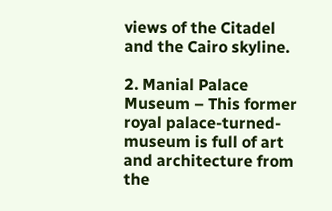views of the Citadel and the Cairo skyline.

2. Manial Palace Museum – This former royal palace-turned-museum is full of art and architecture from the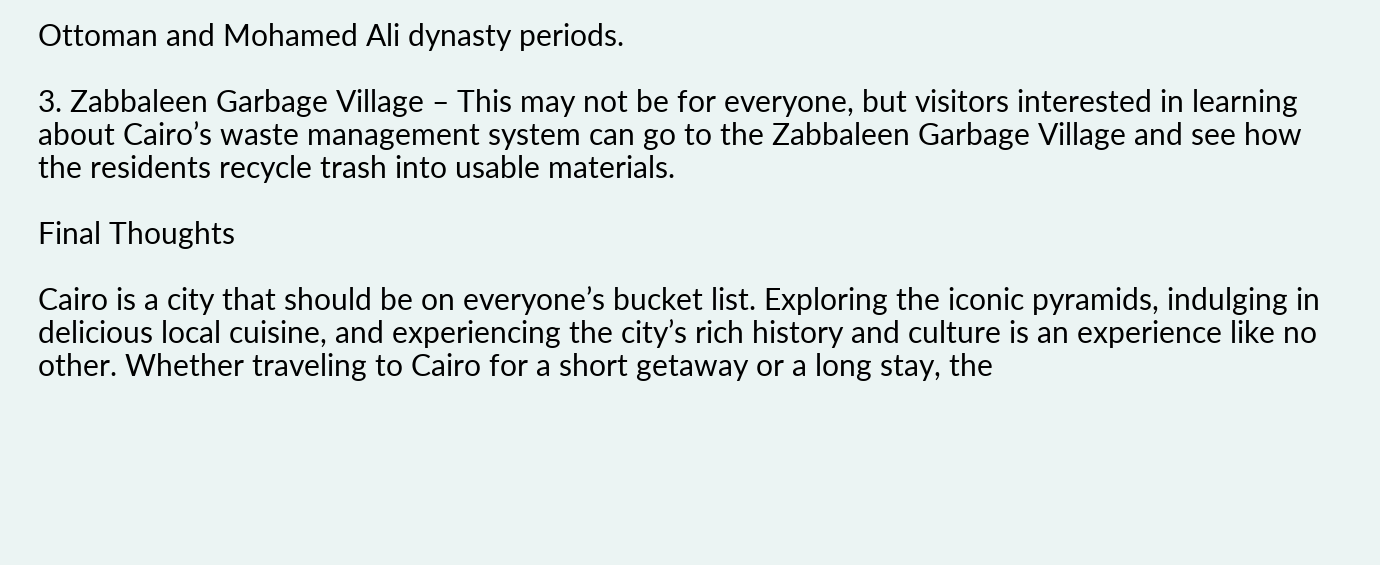Ottoman and Mohamed Ali dynasty periods.

3. Zabbaleen Garbage Village – This may not be for everyone, but visitors interested in learning about Cairo’s waste management system can go to the Zabbaleen Garbage Village and see how the residents recycle trash into usable materials.

Final Thoughts

Cairo is a city that should be on everyone’s bucket list. Exploring the iconic pyramids, indulging in delicious local cuisine, and experiencing the city’s rich history and culture is an experience like no other. Whether traveling to Cairo for a short getaway or a long stay, the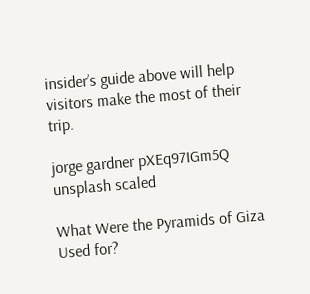insider’s guide above will help visitors make the most of their trip.

jorge gardner pXEq97IGm5Q unsplash scaled

What Were the Pyramids of Giza Used for?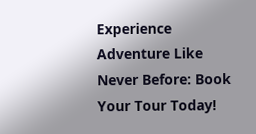Experience Adventure Like Never Before: Book Your Tour Today!